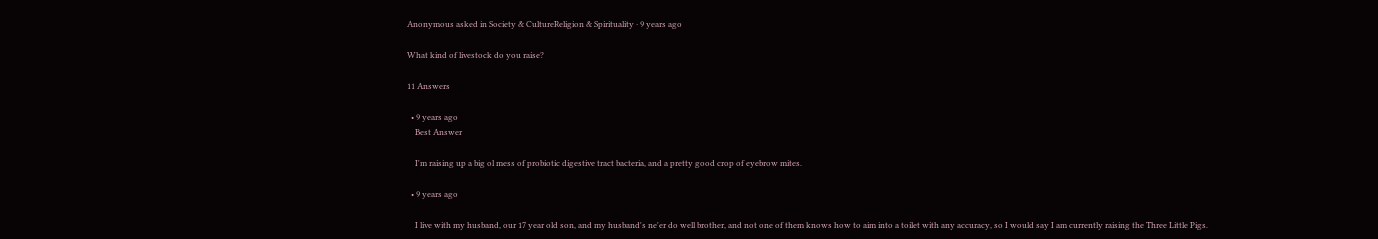Anonymous asked in Society & CultureReligion & Spirituality · 9 years ago

What kind of livestock do you raise?

11 Answers

  • 9 years ago
    Best Answer

    I'm raising up a big ol mess of probiotic digestive tract bacteria, and a pretty good crop of eyebrow mites.

  • 9 years ago

    I live with my husband, our 17 year old son, and my husband's ne'er do well brother, and not one of them knows how to aim into a toilet with any accuracy, so I would say I am currently raising the Three Little Pigs.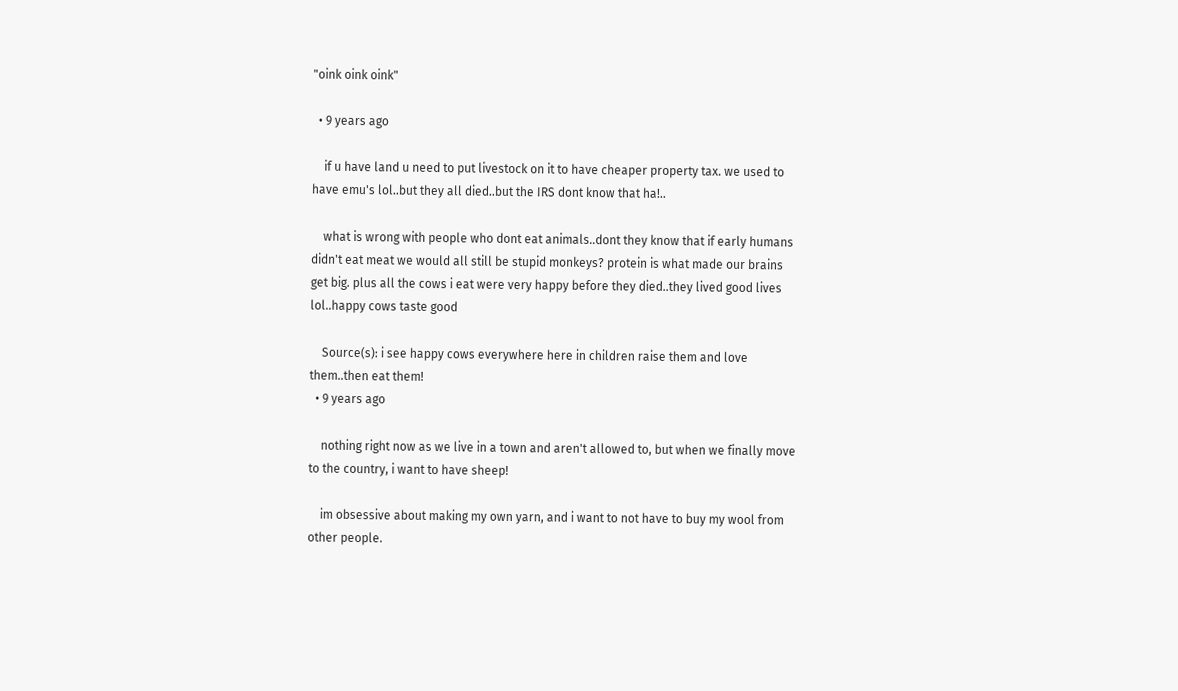"oink oink oink"

  • 9 years ago

    if u have land u need to put livestock on it to have cheaper property tax. we used to have emu's lol..but they all died..but the IRS dont know that ha!..

    what is wrong with people who dont eat animals..dont they know that if early humans didn't eat meat we would all still be stupid monkeys? protein is what made our brains get big. plus all the cows i eat were very happy before they died..they lived good lives lol..happy cows taste good

    Source(s): i see happy cows everywhere here in children raise them and love them..then eat them!
  • 9 years ago

    nothing right now as we live in a town and aren't allowed to, but when we finally move to the country, i want to have sheep!

    im obsessive about making my own yarn, and i want to not have to buy my wool from other people.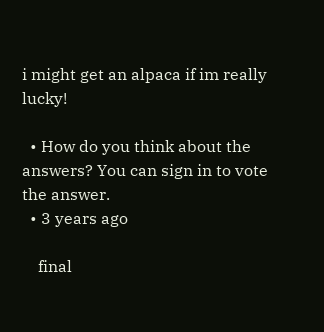i might get an alpaca if im really lucky!

  • How do you think about the answers? You can sign in to vote the answer.
  • 3 years ago

    final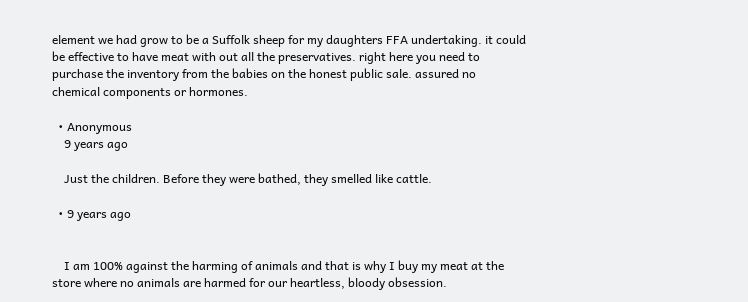element we had grow to be a Suffolk sheep for my daughters FFA undertaking. it could be effective to have meat with out all the preservatives. right here you need to purchase the inventory from the babies on the honest public sale. assured no chemical components or hormones.

  • Anonymous
    9 years ago

    Just the children. Before they were bathed, they smelled like cattle.

  • 9 years ago


    I am 100% against the harming of animals and that is why I buy my meat at the store where no animals are harmed for our heartless, bloody obsession.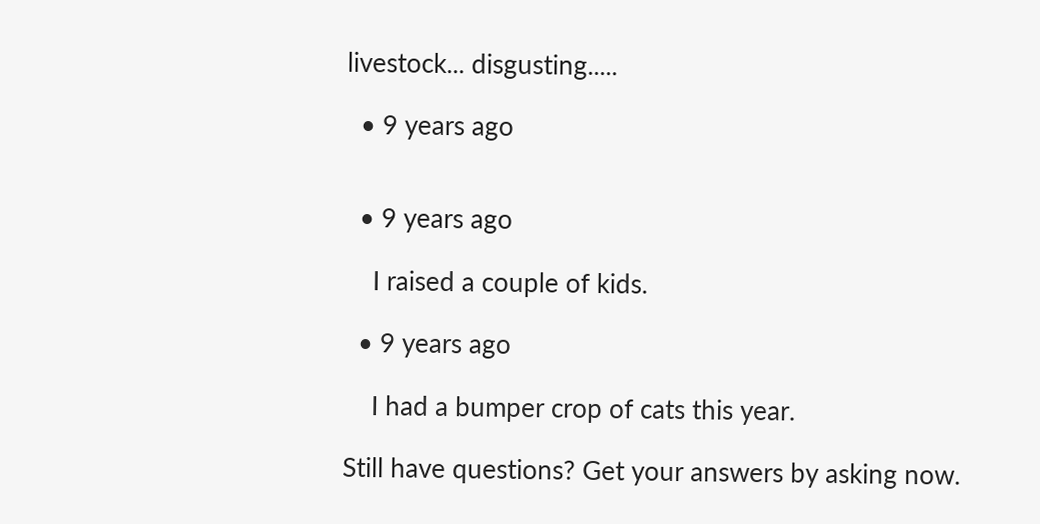livestock... disgusting.....

  • 9 years ago


  • 9 years ago

    I raised a couple of kids.

  • 9 years ago

    I had a bumper crop of cats this year.

Still have questions? Get your answers by asking now.